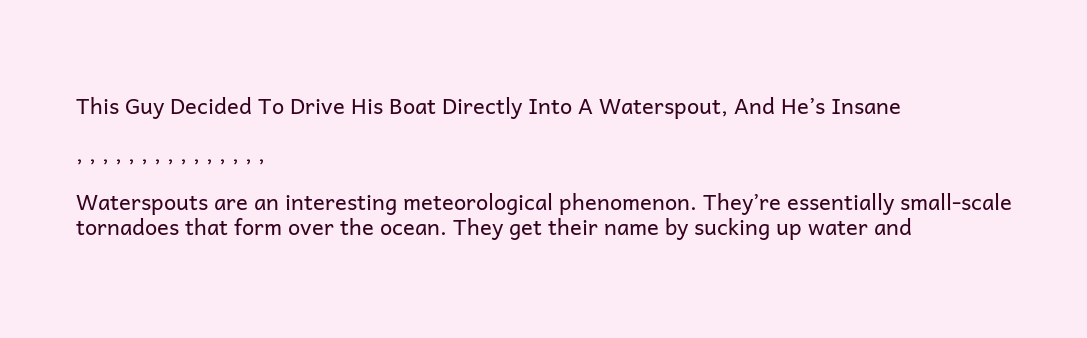This Guy Decided To Drive His Boat Directly Into A Waterspout, And He’s Insane

, , , , , , , , , , , , , , ,

Waterspouts are an interesting meteorological phenomenon. They’re essentially small-scale tornadoes that form over the ocean. They get their name by sucking up water and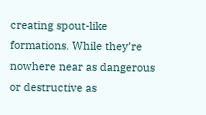creating spout-like formations. While they’re nowhere near as dangerous or destructive as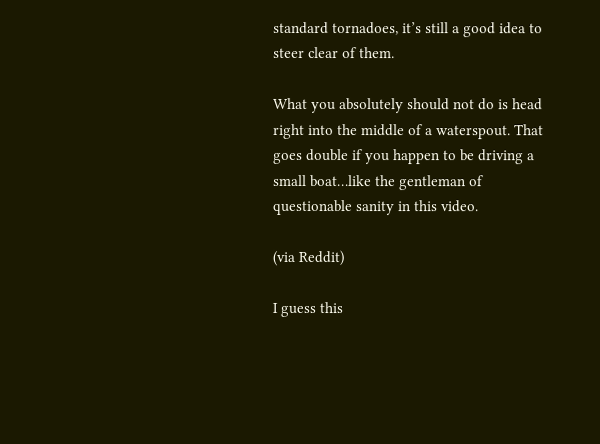standard tornadoes, it’s still a good idea to steer clear of them.

What you absolutely should not do is head right into the middle of a waterspout. That goes double if you happen to be driving a small boat…like the gentleman of questionable sanity in this video.

(via Reddit)

I guess this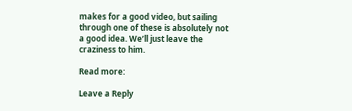makes for a good video, but sailing through one of these is absolutely not a good idea. We’ll just leave the craziness to him.

Read more:

Leave a Reply